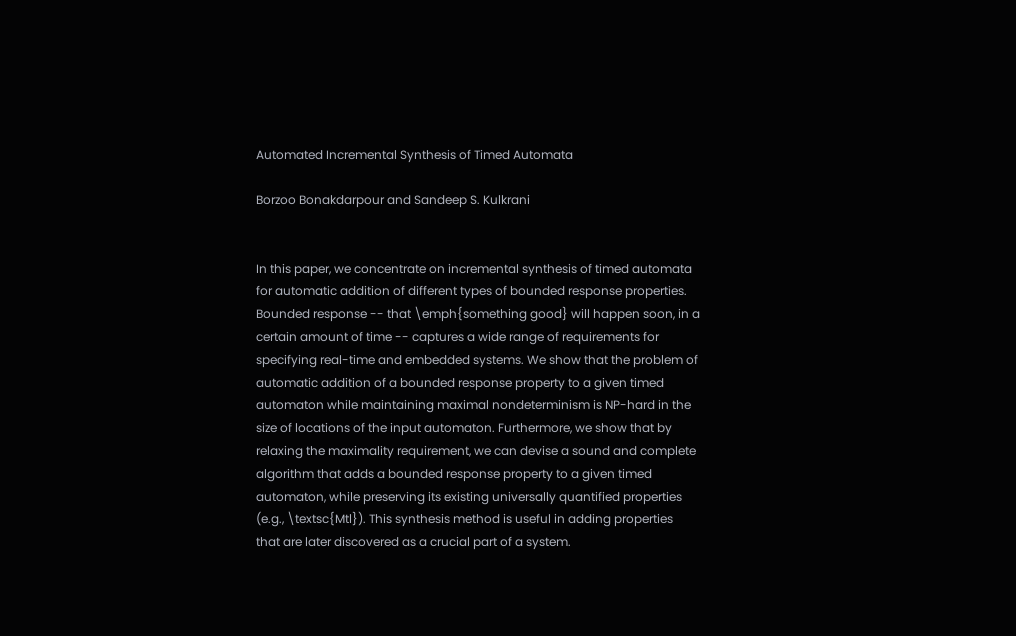Automated Incremental Synthesis of Timed Automata

Borzoo Bonakdarpour and Sandeep S. Kulkrani


In this paper, we concentrate on incremental synthesis of timed automata for automatic addition of different types of bounded response properties. Bounded response -- that \emph{something good} will happen soon, in a certain amount of time -- captures a wide range of requirements for specifying real-time and embedded systems. We show that the problem of automatic addition of a bounded response property to a given timed automaton while maintaining maximal nondeterminism is NP-hard in the size of locations of the input automaton. Furthermore, we show that by relaxing the maximality requirement, we can devise a sound and complete algorithm that adds a bounded response property to a given timed automaton, while preserving its existing universally quantified properties (e.g., \textsc{Mtl}). This synthesis method is useful in adding properties
that are later discovered as a crucial part of a system.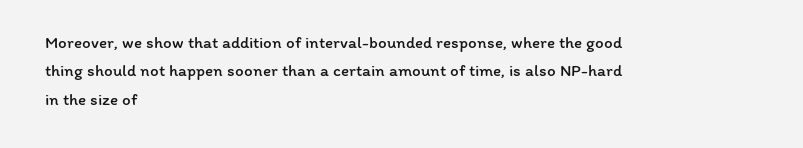Moreover, we show that addition of interval-bounded response, where the good thing should not happen sooner than a certain amount of time, is also NP-hard in the size of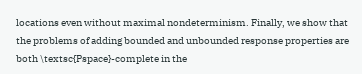locations even without maximal nondeterminism. Finally, we show that the problems of adding bounded and unbounded response properties are both \textsc{Pspace}-complete in the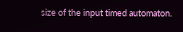size of the input timed automaton.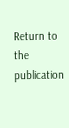Return to the publication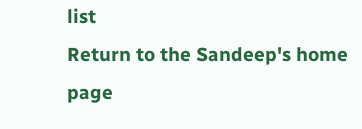list
Return to the Sandeep's home page